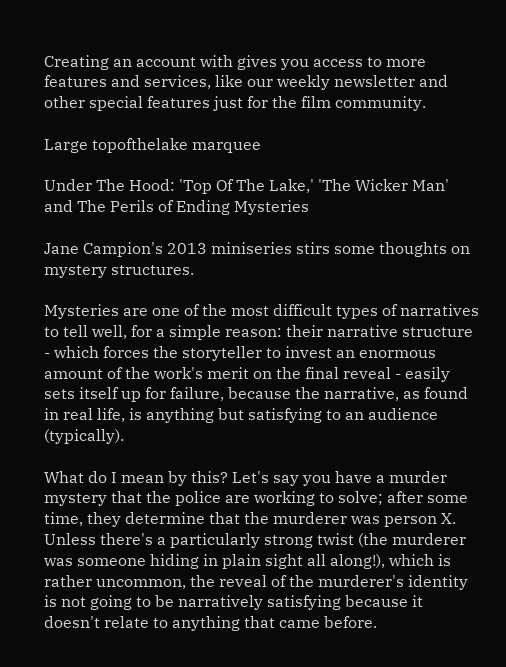Creating an account with gives you access to more features and services, like our weekly newsletter and other special features just for the film community.

Large topofthelake marquee

Under The Hood: 'Top Of The Lake,' 'The Wicker Man' and The Perils of Ending Mysteries

Jane Campion's 2013 miniseries stirs some thoughts on mystery structures.

Mysteries are one of the most difficult types of narratives to tell well, for a simple reason: their narrative structure - which forces the storyteller to invest an enormous amount of the work's merit on the final reveal - easily sets itself up for failure, because the narrative, as found in real life, is anything but satisfying to an audience (typically).

What do I mean by this? Let's say you have a murder mystery that the police are working to solve; after some time, they determine that the murderer was person X. Unless there's a particularly strong twist (the murderer was someone hiding in plain sight all along!), which is rather uncommon, the reveal of the murderer's identity is not going to be narratively satisfying because it doesn't relate to anything that came before.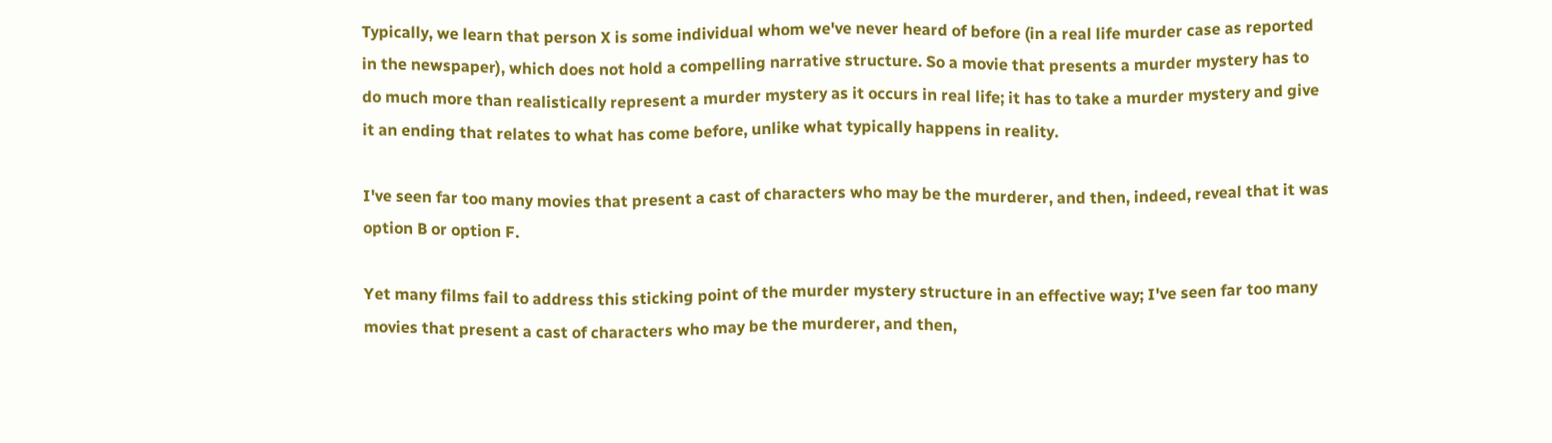Typically, we learn that person X is some individual whom we've never heard of before (in a real life murder case as reported in the newspaper), which does not hold a compelling narrative structure. So a movie that presents a murder mystery has to do much more than realistically represent a murder mystery as it occurs in real life; it has to take a murder mystery and give it an ending that relates to what has come before, unlike what typically happens in reality.

I've seen far too many movies that present a cast of characters who may be the murderer, and then, indeed, reveal that it was option B or option F.

Yet many films fail to address this sticking point of the murder mystery structure in an effective way; I've seen far too many movies that present a cast of characters who may be the murderer, and then,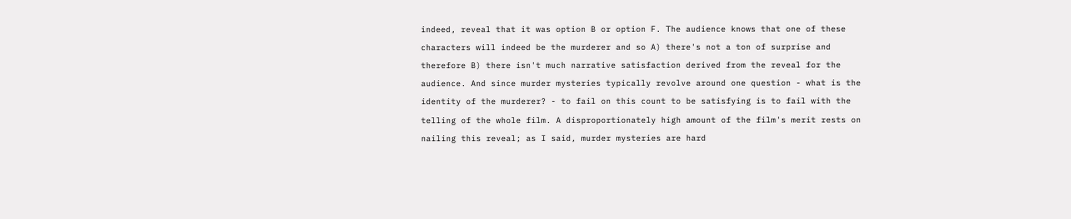indeed, reveal that it was option B or option F. The audience knows that one of these characters will indeed be the murderer and so A) there's not a ton of surprise and therefore B) there isn't much narrative satisfaction derived from the reveal for the audience. And since murder mysteries typically revolve around one question - what is the identity of the murderer? - to fail on this count to be satisfying is to fail with the telling of the whole film. A disproportionately high amount of the film's merit rests on nailing this reveal; as I said, murder mysteries are hard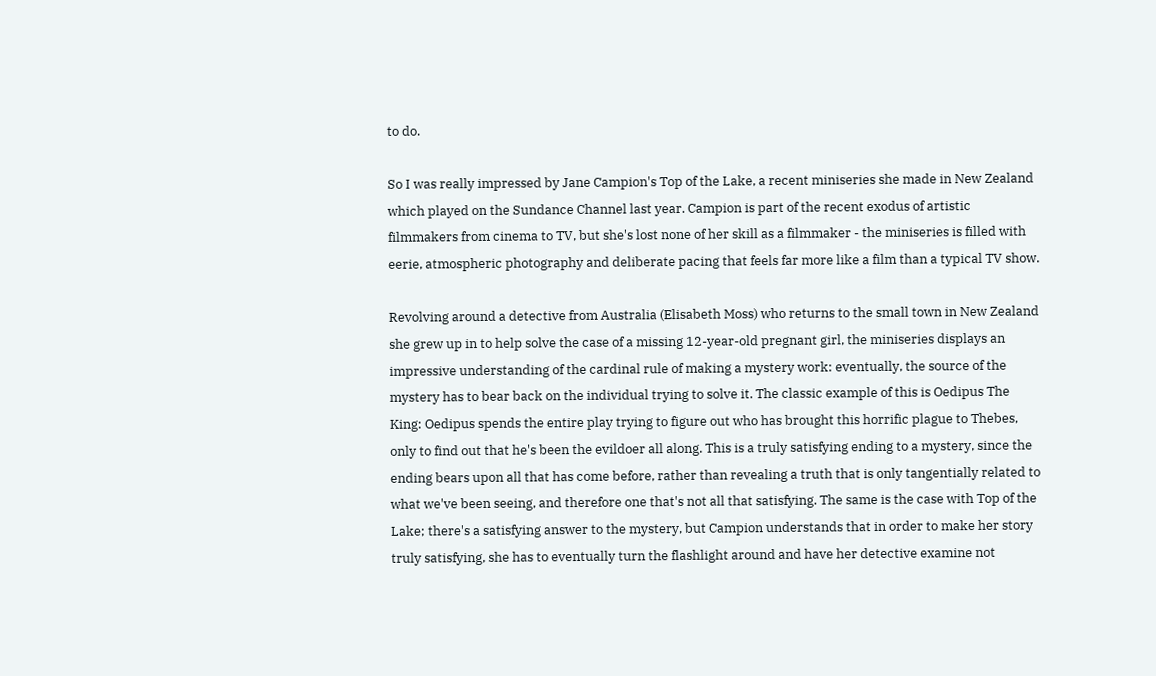to do.

So I was really impressed by Jane Campion's Top of the Lake, a recent miniseries she made in New Zealand which played on the Sundance Channel last year. Campion is part of the recent exodus of artistic filmmakers from cinema to TV, but she's lost none of her skill as a filmmaker - the miniseries is filled with eerie, atmospheric photography and deliberate pacing that feels far more like a film than a typical TV show.

Revolving around a detective from Australia (Elisabeth Moss) who returns to the small town in New Zealand she grew up in to help solve the case of a missing 12-year-old pregnant girl, the miniseries displays an impressive understanding of the cardinal rule of making a mystery work: eventually, the source of the mystery has to bear back on the individual trying to solve it. The classic example of this is Oedipus The King: Oedipus spends the entire play trying to figure out who has brought this horrific plague to Thebes, only to find out that he's been the evildoer all along. This is a truly satisfying ending to a mystery, since the ending bears upon all that has come before, rather than revealing a truth that is only tangentially related to what we've been seeing, and therefore one that's not all that satisfying. The same is the case with Top of the Lake; there's a satisfying answer to the mystery, but Campion understands that in order to make her story truly satisfying, she has to eventually turn the flashlight around and have her detective examine not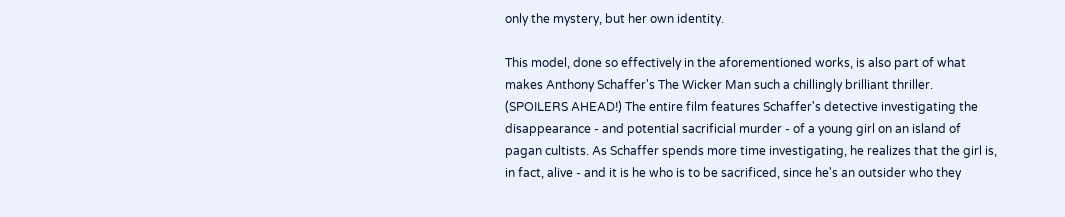only the mystery, but her own identity.

This model, done so effectively in the aforementioned works, is also part of what makes Anthony Schaffer's The Wicker Man such a chillingly brilliant thriller. (SPOILERS AHEAD!) The entire film features Schaffer's detective investigating the disappearance - and potential sacrificial murder - of a young girl on an island of pagan cultists. As Schaffer spends more time investigating, he realizes that the girl is, in fact, alive - and it is he who is to be sacrificed, since he's an outsider who they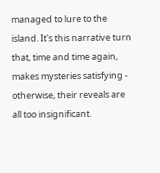managed to lure to the island. It's this narrative turn that, time and time again, makes mysteries satisfying - otherwise, their reveals are all too insignificant.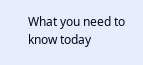What you need to know today